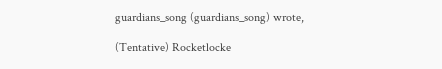guardians_song (guardians_song) wrote,

(Tentative) Rocketlocke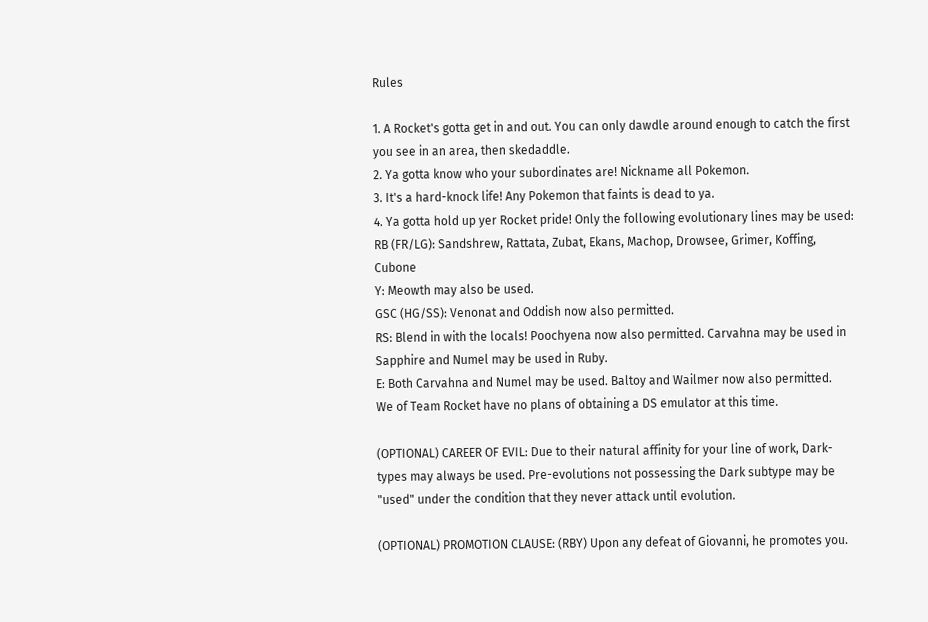Rules

1. A Rocket's gotta get in and out. You can only dawdle around enough to catch the first you see in an area, then skedaddle.
2. Ya gotta know who your subordinates are! Nickname all Pokemon.
3. It's a hard-knock life! Any Pokemon that faints is dead to ya.
4. Ya gotta hold up yer Rocket pride! Only the following evolutionary lines may be used:
RB (FR/LG): Sandshrew, Rattata, Zubat, Ekans, Machop, Drowsee, Grimer, Koffing, Cubone
Y: Meowth may also be used.
GSC (HG/SS): Venonat and Oddish now also permitted.
RS: Blend in with the locals! Poochyena now also permitted. Carvahna may be used in Sapphire and Numel may be used in Ruby.
E: Both Carvahna and Numel may be used. Baltoy and Wailmer now also permitted.
We of Team Rocket have no plans of obtaining a DS emulator at this time.

(OPTIONAL) CAREER OF EVIL: Due to their natural affinity for your line of work, Dark-types may always be used. Pre-evolutions not possessing the Dark subtype may be "used" under the condition that they never attack until evolution.

(OPTIONAL) PROMOTION CLAUSE: (RBY) Upon any defeat of Giovanni, he promotes you.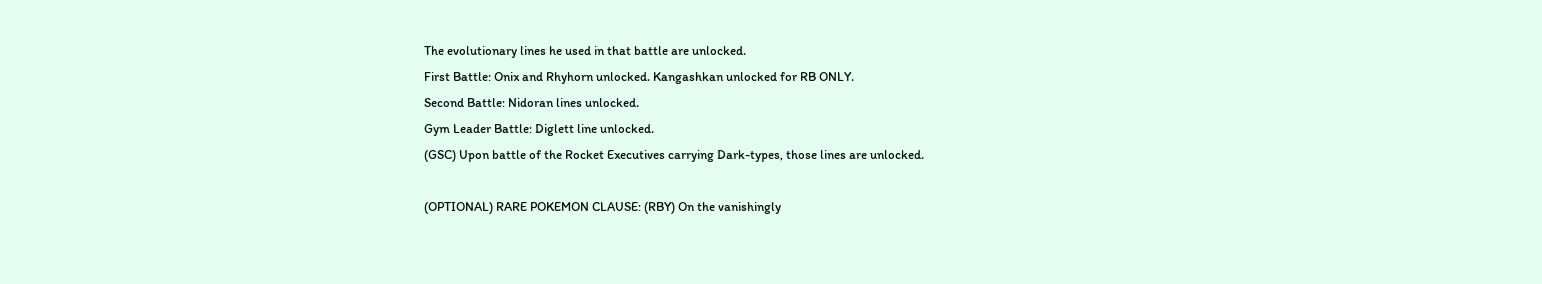The evolutionary lines he used in that battle are unlocked.
First Battle: Onix and Rhyhorn unlocked. Kangashkan unlocked for RB ONLY.
Second Battle: Nidoran lines unlocked.
Gym Leader Battle: Diglett line unlocked.
(GSC) Upon battle of the Rocket Executives carrying Dark-types, those lines are unlocked.

(OPTIONAL) RARE POKEMON CLAUSE: (RBY) On the vanishingly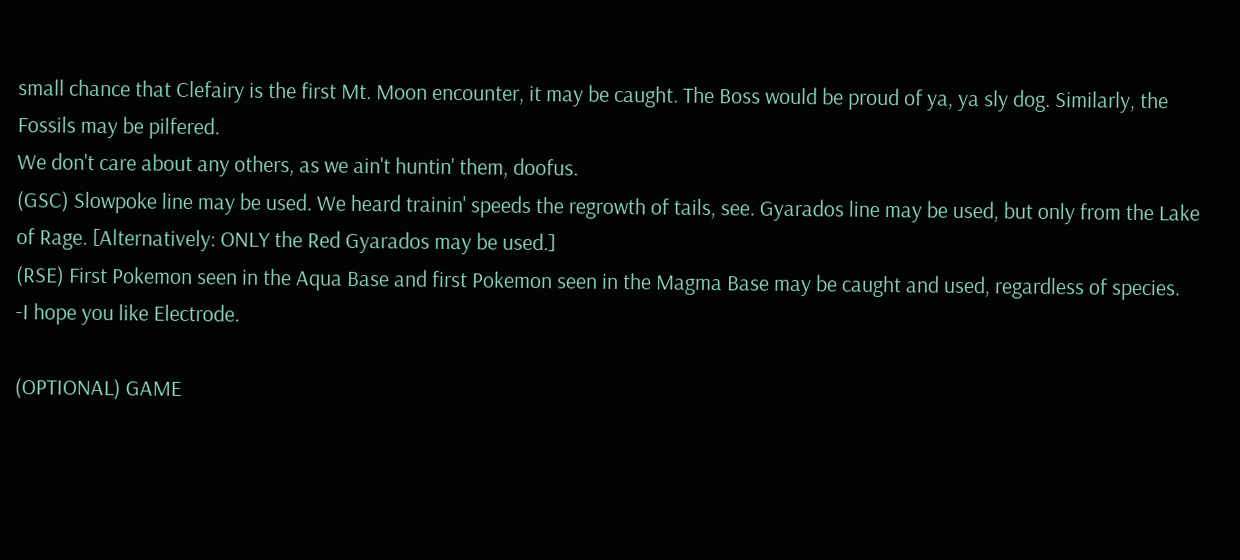small chance that Clefairy is the first Mt. Moon encounter, it may be caught. The Boss would be proud of ya, ya sly dog. Similarly, the Fossils may be pilfered.
We don't care about any others, as we ain't huntin' them, doofus.
(GSC) Slowpoke line may be used. We heard trainin' speeds the regrowth of tails, see. Gyarados line may be used, but only from the Lake of Rage. [Alternatively: ONLY the Red Gyarados may be used.]
(RSE) First Pokemon seen in the Aqua Base and first Pokemon seen in the Magma Base may be caught and used, regardless of species.
-I hope you like Electrode.

(OPTIONAL) GAME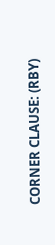CORNER CLAUSE: (RBY)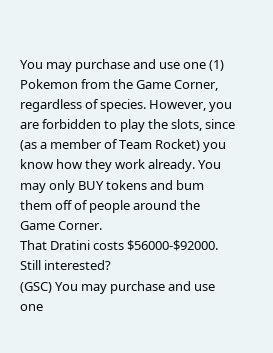You may purchase and use one (1) Pokemon from the Game Corner, regardless of species. However, you are forbidden to play the slots, since (as a member of Team Rocket) you know how they work already. You may only BUY tokens and bum them off of people around the Game Corner.
That Dratini costs $56000-$92000. Still interested?
(GSC) You may purchase and use one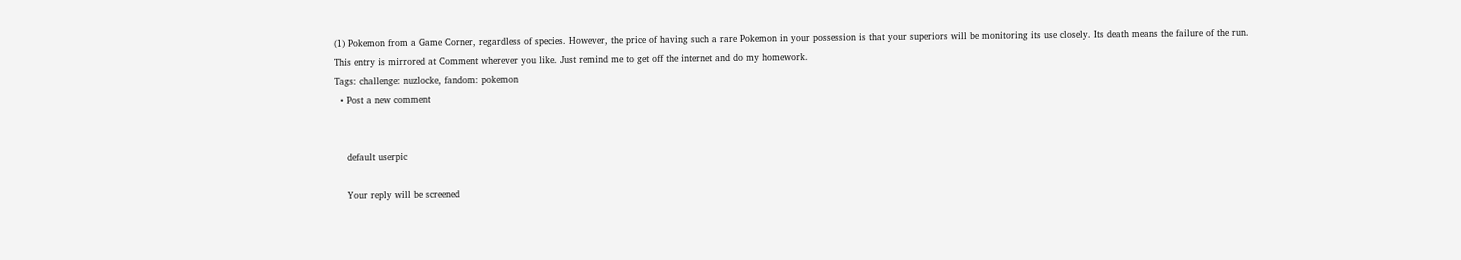(1) Pokemon from a Game Corner, regardless of species. However, the price of having such a rare Pokemon in your possession is that your superiors will be monitoring its use closely. Its death means the failure of the run.
This entry is mirrored at Comment wherever you like. Just remind me to get off the internet and do my homework.
Tags: challenge: nuzlocke, fandom: pokemon
  • Post a new comment


    default userpic

    Your reply will be screened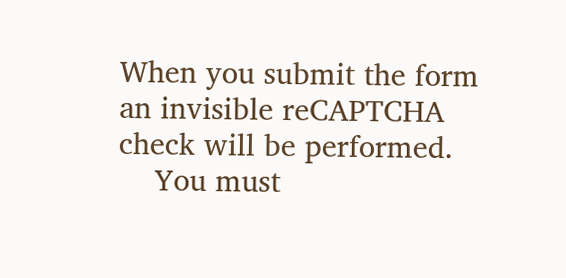When you submit the form an invisible reCAPTCHA check will be performed.
    You must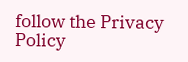follow the Privacy Policy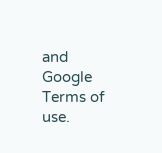and Google Terms of use.